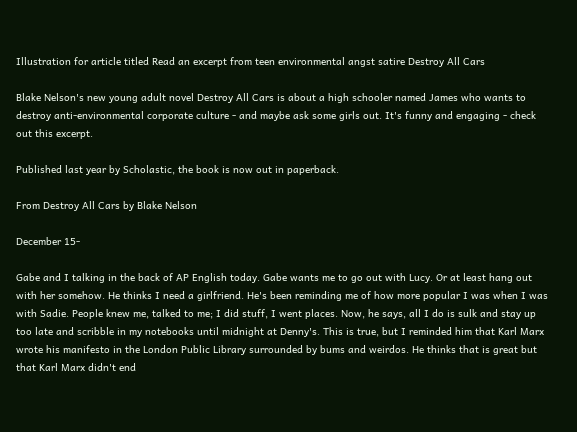Illustration for article titled Read an excerpt from teen environmental angst satire Destroy All Cars

Blake Nelson's new young adult novel Destroy All Cars is about a high schooler named James who wants to destroy anti-environmental corporate culture - and maybe ask some girls out. It's funny and engaging - check out this excerpt.

Published last year by Scholastic, the book is now out in paperback.

From Destroy All Cars by Blake Nelson

December 15-

Gabe and I talking in the back of AP English today. Gabe wants me to go out with Lucy. Or at least hang out with her somehow. He thinks I need a girlfriend. He's been reminding me of how more popular I was when I was with Sadie. People knew me, talked to me; I did stuff, I went places. Now, he says, all I do is sulk and stay up too late and scribble in my notebooks until midnight at Denny's. This is true, but I reminded him that Karl Marx wrote his manifesto in the London Public Library surrounded by bums and weirdos. He thinks that is great but that Karl Marx didn't end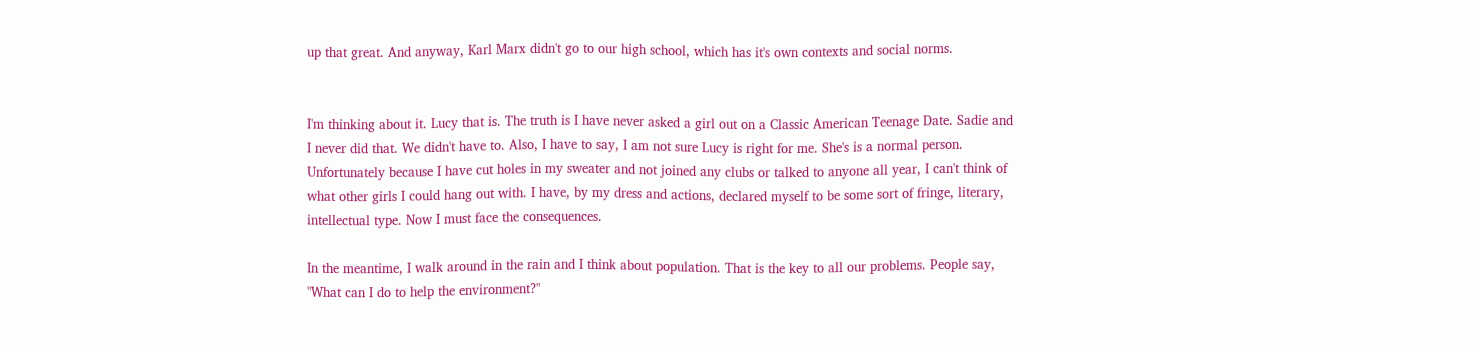up that great. And anyway, Karl Marx didn't go to our high school, which has it's own contexts and social norms.


I'm thinking about it. Lucy that is. The truth is I have never asked a girl out on a Classic American Teenage Date. Sadie and I never did that. We didn't have to. Also, I have to say, I am not sure Lucy is right for me. She's is a normal person. Unfortunately because I have cut holes in my sweater and not joined any clubs or talked to anyone all year, I can't think of what other girls I could hang out with. I have, by my dress and actions, declared myself to be some sort of fringe, literary, intellectual type. Now I must face the consequences.

In the meantime, I walk around in the rain and I think about population. That is the key to all our problems. People say, "What can I do to help the environment?"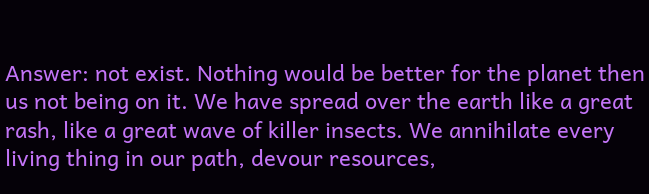Answer: not exist. Nothing would be better for the planet then us not being on it. We have spread over the earth like a great rash, like a great wave of killer insects. We annihilate every living thing in our path, devour resources,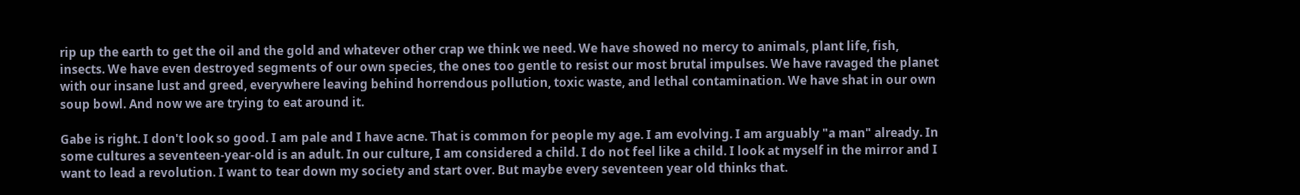rip up the earth to get the oil and the gold and whatever other crap we think we need. We have showed no mercy to animals, plant life, fish, insects. We have even destroyed segments of our own species, the ones too gentle to resist our most brutal impulses. We have ravaged the planet with our insane lust and greed, everywhere leaving behind horrendous pollution, toxic waste, and lethal contamination. We have shat in our own soup bowl. And now we are trying to eat around it.

Gabe is right. I don't look so good. I am pale and I have acne. That is common for people my age. I am evolving. I am arguably "a man" already. In some cultures a seventeen-year-old is an adult. In our culture, I am considered a child. I do not feel like a child. I look at myself in the mirror and I want to lead a revolution. I want to tear down my society and start over. But maybe every seventeen year old thinks that.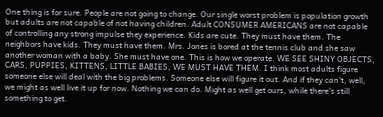One thing is for sure. People are not going to change. Our single worst problem is population growth but adults are not capable of not having children. Adult CONSUMER AMERICANS are not capable of controlling any strong impulse they experience. Kids are cute. They must have them. The neighbors have kids. They must have them. Mrs. Jones is bored at the tennis club and she saw another woman with a baby. She must have one. This is how we operate. WE SEE SHINY OBJECTS, CARS, PUPPIES, KITTENS, LITTLE BABIES, WE MUST HAVE THEM. I think most adults figure someone else will deal with the big problems. Someone else will figure it out. And if they can't, well, we might as well live it up for now. Nothing we can do. Might as well get ours, while there's still something to get.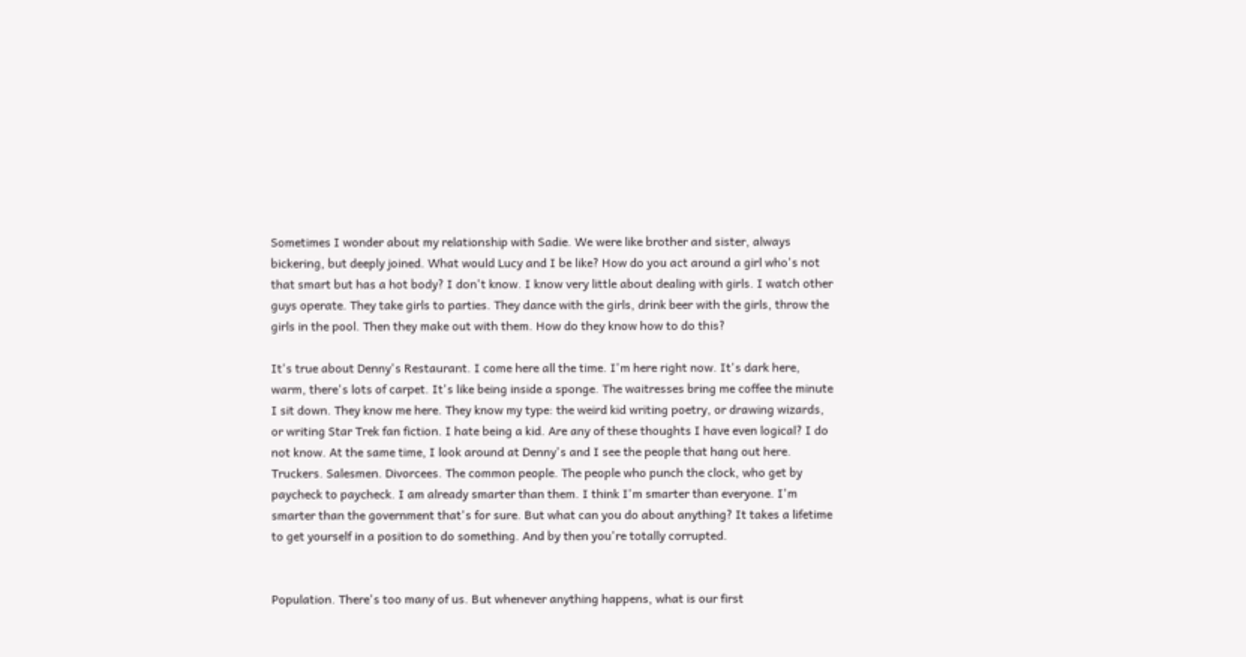Sometimes I wonder about my relationship with Sadie. We were like brother and sister, always bickering, but deeply joined. What would Lucy and I be like? How do you act around a girl who's not that smart but has a hot body? I don't know. I know very little about dealing with girls. I watch other guys operate. They take girls to parties. They dance with the girls, drink beer with the girls, throw the girls in the pool. Then they make out with them. How do they know how to do this?

It's true about Denny's Restaurant. I come here all the time. I'm here right now. It's dark here, warm, there's lots of carpet. It's like being inside a sponge. The waitresses bring me coffee the minute I sit down. They know me here. They know my type: the weird kid writing poetry, or drawing wizards, or writing Star Trek fan fiction. I hate being a kid. Are any of these thoughts I have even logical? I do not know. At the same time, I look around at Denny's and I see the people that hang out here. Truckers. Salesmen. Divorcees. The common people. The people who punch the clock, who get by paycheck to paycheck. I am already smarter than them. I think I'm smarter than everyone. I'm smarter than the government that's for sure. But what can you do about anything? It takes a lifetime to get yourself in a position to do something. And by then you're totally corrupted.


Population. There's too many of us. But whenever anything happens, what is our first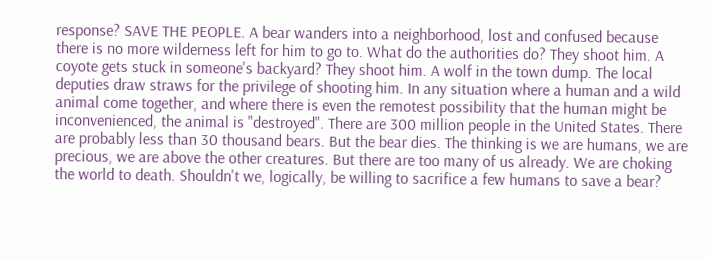response? SAVE THE PEOPLE. A bear wanders into a neighborhood, lost and confused because there is no more wilderness left for him to go to. What do the authorities do? They shoot him. A coyote gets stuck in someone's backyard? They shoot him. A wolf in the town dump. The local deputies draw straws for the privilege of shooting him. In any situation where a human and a wild animal come together, and where there is even the remotest possibility that the human might be inconvenienced, the animal is "destroyed". There are 300 million people in the United States. There are probably less than 30 thousand bears. But the bear dies. The thinking is we are humans, we are precious, we are above the other creatures. But there are too many of us already. We are choking the world to death. Shouldn't we, logically, be willing to sacrifice a few humans to save a bear?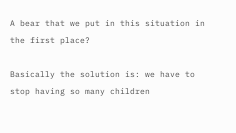A bear that we put in this situation in the first place?

Basically the solution is: we have to stop having so many children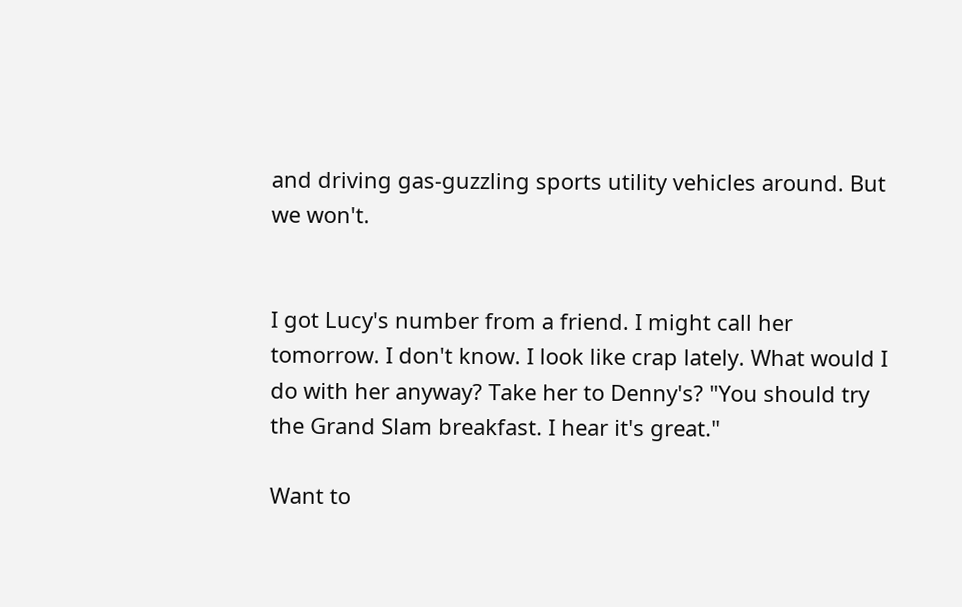and driving gas-guzzling sports utility vehicles around. But we won't.


I got Lucy's number from a friend. I might call her tomorrow. I don't know. I look like crap lately. What would I do with her anyway? Take her to Denny's? "You should try the Grand Slam breakfast. I hear it's great."

Want to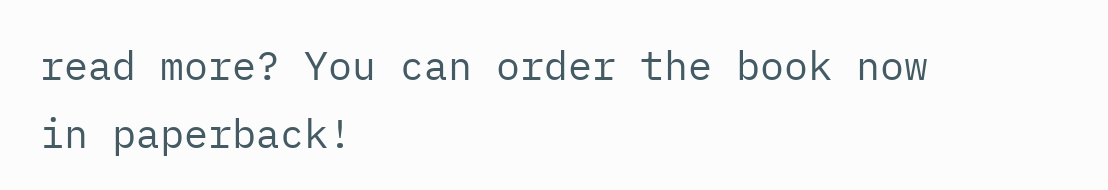read more? You can order the book now in paperback!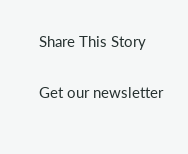Share This Story

Get our newsletter